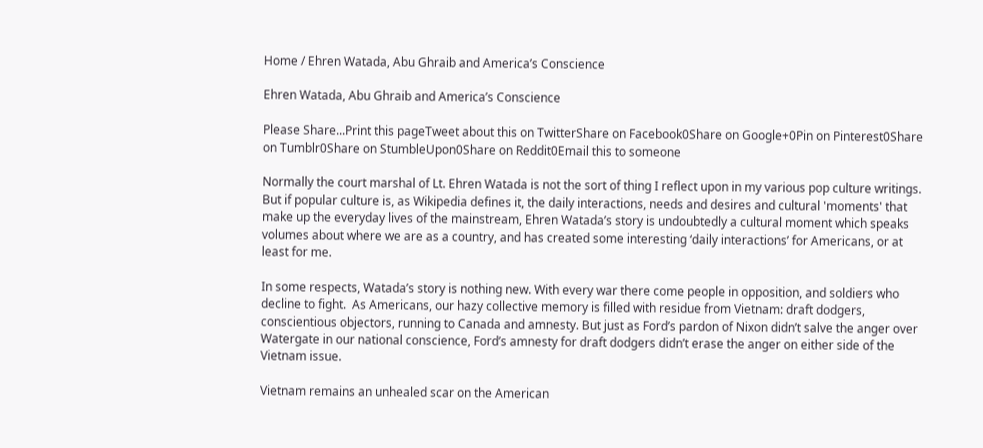Home / Ehren Watada, Abu Ghraib and America’s Conscience

Ehren Watada, Abu Ghraib and America’s Conscience

Please Share...Print this pageTweet about this on TwitterShare on Facebook0Share on Google+0Pin on Pinterest0Share on Tumblr0Share on StumbleUpon0Share on Reddit0Email this to someone

Normally the court marshal of Lt. Ehren Watada is not the sort of thing I reflect upon in my various pop culture writings. But if popular culture is, as Wikipedia defines it, the daily interactions, needs and desires and cultural 'moments' that make up the everyday lives of the mainstream, Ehren Watada’s story is undoubtedly a cultural moment which speaks volumes about where we are as a country, and has created some interesting ‘daily interactions’ for Americans, or at least for me.

In some respects, Watada’s story is nothing new. With every war there come people in opposition, and soldiers who decline to fight.  As Americans, our hazy collective memory is filled with residue from Vietnam: draft dodgers, conscientious objectors, running to Canada and amnesty. But just as Ford’s pardon of Nixon didn’t salve the anger over Watergate in our national conscience, Ford’s amnesty for draft dodgers didn’t erase the anger on either side of the Vietnam issue.

Vietnam remains an unhealed scar on the American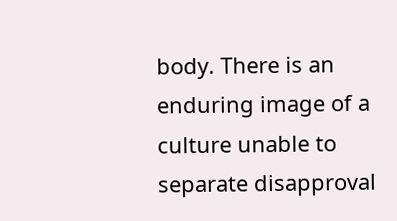body. There is an enduring image of a culture unable to separate disapproval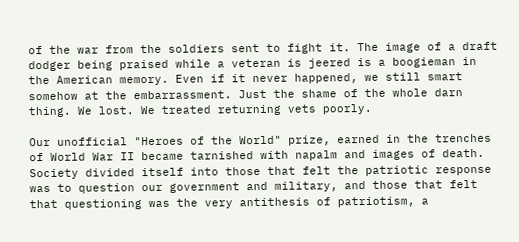of the war from the soldiers sent to fight it. The image of a draft dodger being praised while a veteran is jeered is a boogieman in the American memory. Even if it never happened, we still smart somehow at the embarrassment. Just the shame of the whole darn thing. We lost. We treated returning vets poorly.

Our unofficial "Heroes of the World" prize, earned in the trenches of World War II became tarnished with napalm and images of death. Society divided itself into those that felt the patriotic response was to question our government and military, and those that felt that questioning was the very antithesis of patriotism, a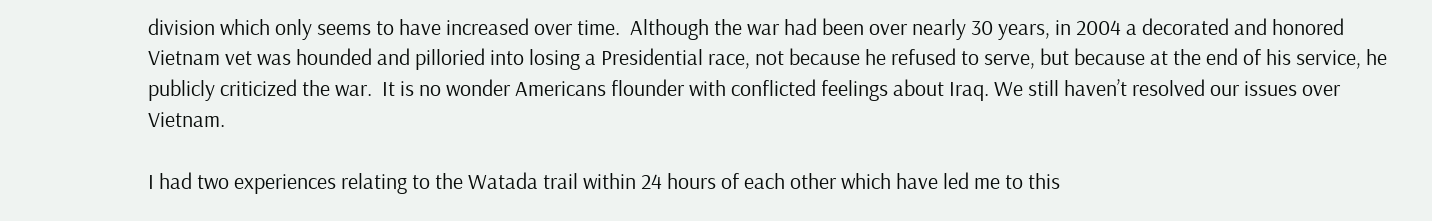division which only seems to have increased over time.  Although the war had been over nearly 30 years, in 2004 a decorated and honored Vietnam vet was hounded and pilloried into losing a Presidential race, not because he refused to serve, but because at the end of his service, he publicly criticized the war.  It is no wonder Americans flounder with conflicted feelings about Iraq. We still haven’t resolved our issues over Vietnam.

I had two experiences relating to the Watada trail within 24 hours of each other which have led me to this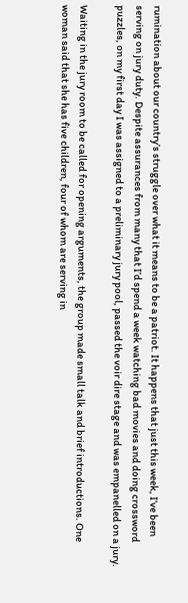rumination about our country’s struggle over what it means to be a patriot. It happens that just this week, I’ve been serving on jury duty. Despite assurances from many that I’d spend a week watching bad movies and doing crossword puzzles, on my first day I was assigned to a preliminary jury pool, passed the voir dire stage and was empanelled on a jury.

Waiting in the jury room to be called for opening arguments, the group made small talk and brief introductions. One woman said that she has five children, four of whom are serving in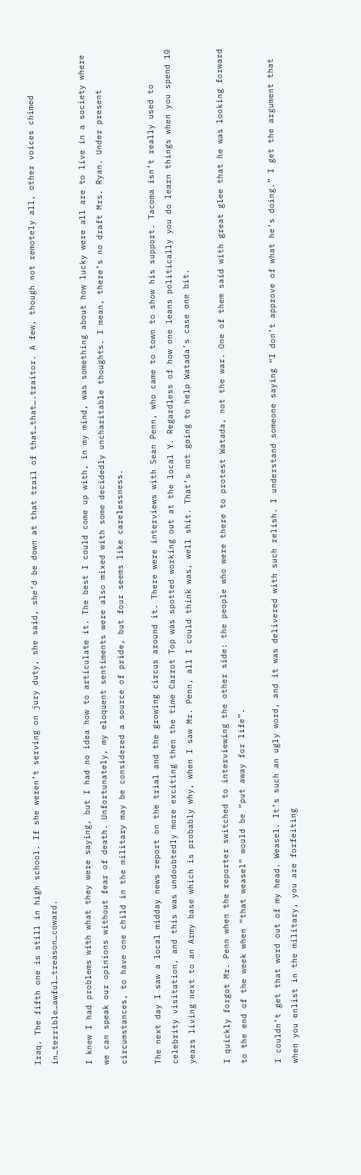Iraq. The fifth one is still in high school. If she weren’t serving on jury duty, she said, she’d be down at that trail of that…that….traitor. A few, though not remotely all, other voices chimed in…terrible…awful…treason…coward.

I knew I had problems with what they were saying, but I had no idea how to articulate it. The best I could come up with, in my mind, was something about how lucky were all are to live in a society where we can speak our opinions without fear of death. Unfortunately, my eloquent sentiments were also mixed with some decidedly uncharitable thoughts. I mean, there’s no draft Mrs. Ryan. Under present circumstances, to have one child in the military may be considered a source of pride, but four seems like carelessness.

The next day I saw a local midday news report on the trial and the growing circus around it. There were interviews with Sean Penn, who came to town to show his support. Tacoma isn’t really used to celebrity visitation, and this was undoubtedly more exciting then the time Carrot Top was spotted working out at the local Y. Regardless of how one leans politically you do learn things when you spend 10 years living next to an Army base which is probably why, when I saw Mr. Penn, all I could think was, well shit. That’s not going to help Watada’s case one bit.

I quickly forgot Mr. Penn when the reporter switched to interviewing the other side: the people who were there to protest Watada, not the war. One of them said with great glee that he was looking forward to the end of the week when “that weasel” would be “put away for life”.

I couldn’t get that word out of my head. Weasel. It’s such an ugly word, and it was delivered with such relish. I understand someone saying “I don’t approve of what he’s doing.” I get the argument that when you enlist in the military, you are forfeiting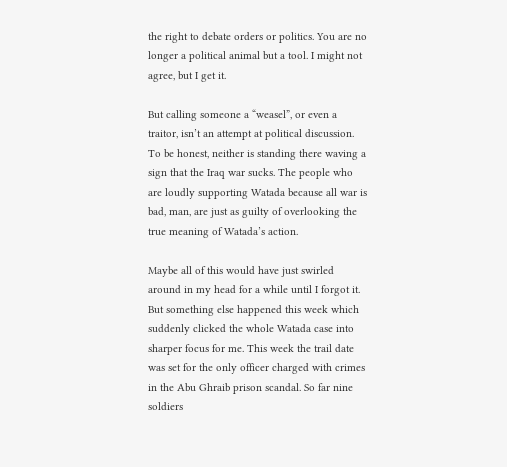the right to debate orders or politics. You are no longer a political animal but a tool. I might not agree, but I get it.

But calling someone a “weasel”, or even a traitor, isn’t an attempt at political discussion. To be honest, neither is standing there waving a sign that the Iraq war sucks. The people who are loudly supporting Watada because all war is bad, man, are just as guilty of overlooking the true meaning of Watada’s action.

Maybe all of this would have just swirled around in my head for a while until I forgot it. But something else happened this week which suddenly clicked the whole Watada case into sharper focus for me. This week the trail date was set for the only officer charged with crimes in the Abu Ghraib prison scandal. So far nine soldiers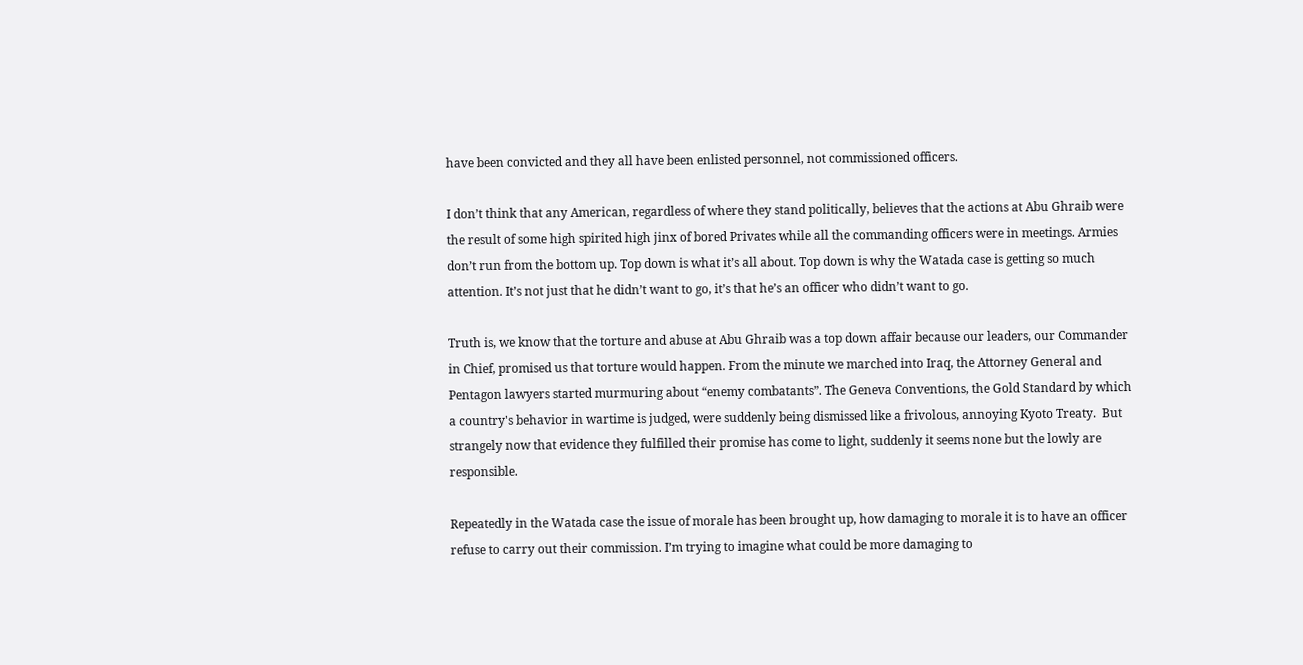have been convicted and they all have been enlisted personnel, not commissioned officers.

I don’t think that any American, regardless of where they stand politically, believes that the actions at Abu Ghraib were the result of some high spirited high jinx of bored Privates while all the commanding officers were in meetings. Armies don’t run from the bottom up. Top down is what it’s all about. Top down is why the Watada case is getting so much attention. It’s not just that he didn’t want to go, it’s that he’s an officer who didn’t want to go.

Truth is, we know that the torture and abuse at Abu Ghraib was a top down affair because our leaders, our Commander in Chief, promised us that torture would happen. From the minute we marched into Iraq, the Attorney General and Pentagon lawyers started murmuring about “enemy combatants”. The Geneva Conventions, the Gold Standard by which a country's behavior in wartime is judged, were suddenly being dismissed like a frivolous, annoying Kyoto Treaty.  But strangely now that evidence they fulfilled their promise has come to light, suddenly it seems none but the lowly are responsible.

Repeatedly in the Watada case the issue of morale has been brought up, how damaging to morale it is to have an officer refuse to carry out their commission. I’m trying to imagine what could be more damaging to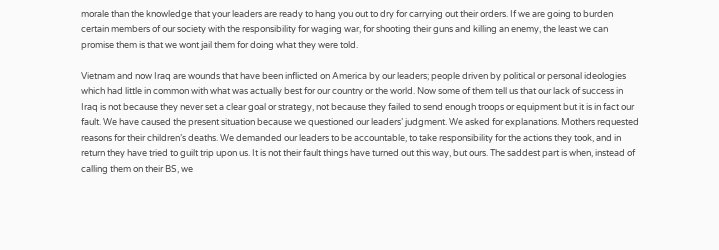morale than the knowledge that your leaders are ready to hang you out to dry for carrying out their orders. If we are going to burden certain members of our society with the responsibility for waging war, for shooting their guns and killing an enemy, the least we can promise them is that we wont jail them for doing what they were told.

Vietnam and now Iraq are wounds that have been inflicted on America by our leaders; people driven by political or personal ideologies which had little in common with what was actually best for our country or the world. Now some of them tell us that our lack of success in Iraq is not because they never set a clear goal or strategy, not because they failed to send enough troops or equipment but it is in fact our fault. We have caused the present situation because we questioned our leaders’ judgment. We asked for explanations. Mothers requested reasons for their children’s deaths. We demanded our leaders to be accountable, to take responsibility for the actions they took, and in return they have tried to guilt trip upon us. It is not their fault things have turned out this way, but ours. The saddest part is when, instead of calling them on their BS, we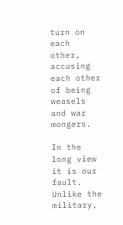turn on each other, accusing each other of being weasels and war mongers.

In the long view it is our fault. Unlike the military,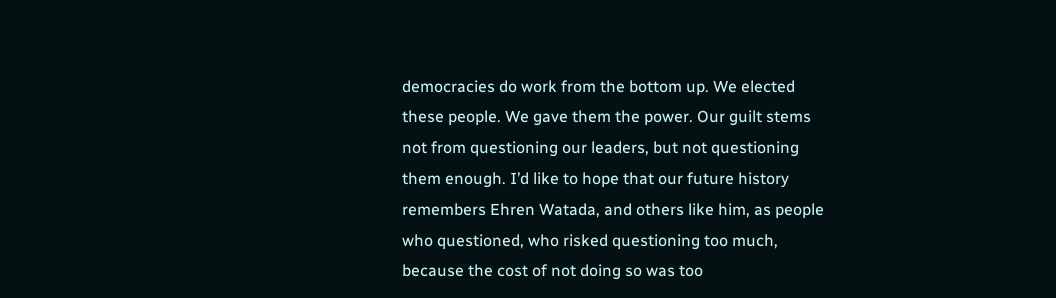democracies do work from the bottom up. We elected these people. We gave them the power. Our guilt stems not from questioning our leaders, but not questioning them enough. I’d like to hope that our future history remembers Ehren Watada, and others like him, as people who questioned, who risked questioning too much, because the cost of not doing so was too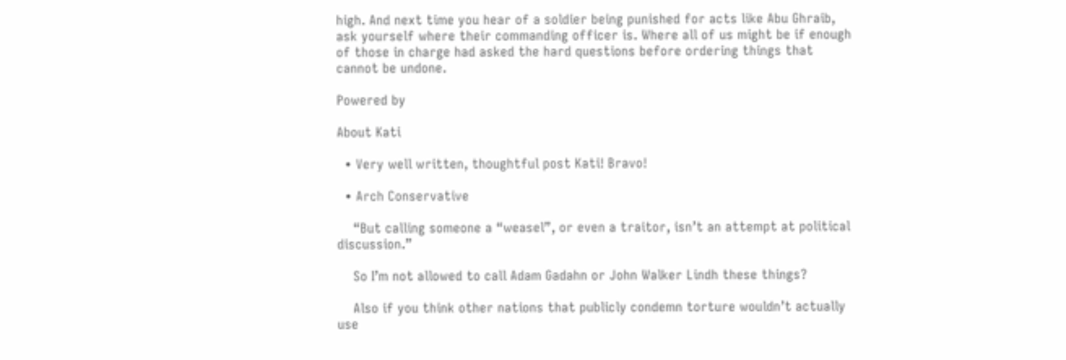high. And next time you hear of a soldier being punished for acts like Abu Ghraib, ask yourself where their commanding officer is. Where all of us might be if enough of those in charge had asked the hard questions before ordering things that cannot be undone.

Powered by

About Kati

  • Very well written, thoughtful post Kati! Bravo!

  • Arch Conservative

    “But calling someone a “weasel”, or even a traitor, isn’t an attempt at political discussion.”

    So I’m not allowed to call Adam Gadahn or John Walker Lindh these things?

    Also if you think other nations that publicly condemn torture wouldn’t actually use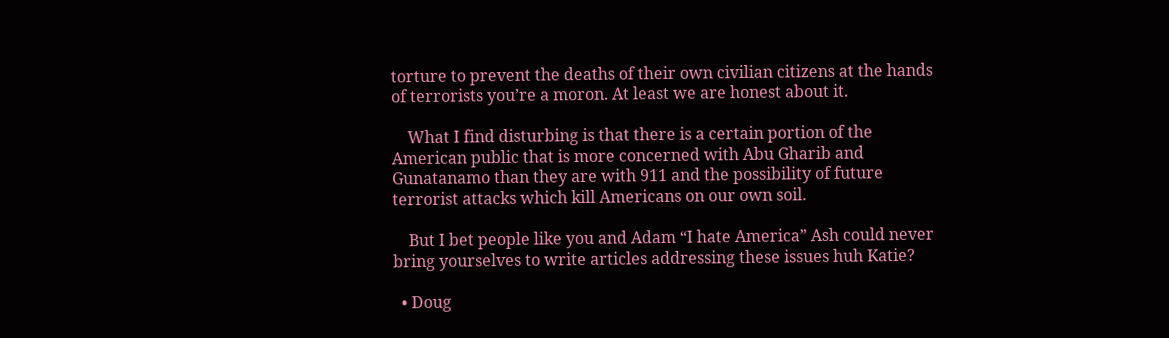torture to prevent the deaths of their own civilian citizens at the hands of terrorists you’re a moron. At least we are honest about it.

    What I find disturbing is that there is a certain portion of the American public that is more concerned with Abu Gharib and Gunatanamo than they are with 911 and the possibility of future terrorist attacks which kill Americans on our own soil.

    But I bet people like you and Adam “I hate America” Ash could never bring yourselves to write articles addressing these issues huh Katie?

  • Doug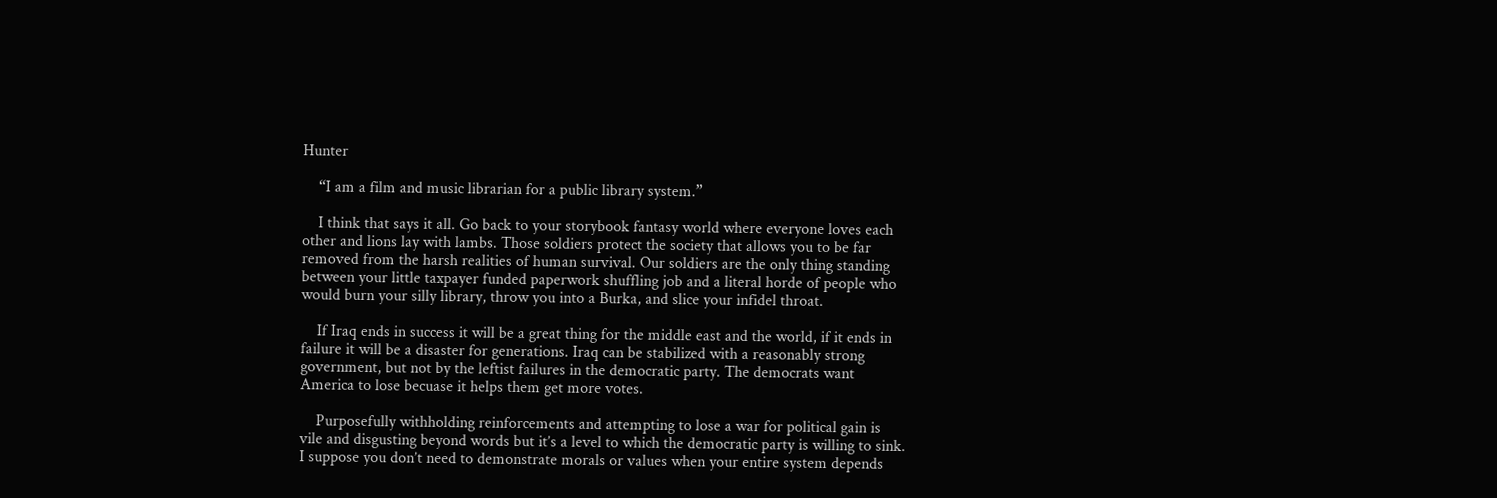Hunter

    “I am a film and music librarian for a public library system.”

    I think that says it all. Go back to your storybook fantasy world where everyone loves each other and lions lay with lambs. Those soldiers protect the society that allows you to be far removed from the harsh realities of human survival. Our soldiers are the only thing standing between your little taxpayer funded paperwork shuffling job and a literal horde of people who would burn your silly library, throw you into a Burka, and slice your infidel throat.

    If Iraq ends in success it will be a great thing for the middle east and the world, if it ends in failure it will be a disaster for generations. Iraq can be stabilized with a reasonably strong government, but not by the leftist failures in the democratic party. The democrats want America to lose becuase it helps them get more votes.

    Purposefully withholding reinforcements and attempting to lose a war for political gain is vile and disgusting beyond words but it’s a level to which the democratic party is willing to sink. I suppose you don’t need to demonstrate morals or values when your entire system depends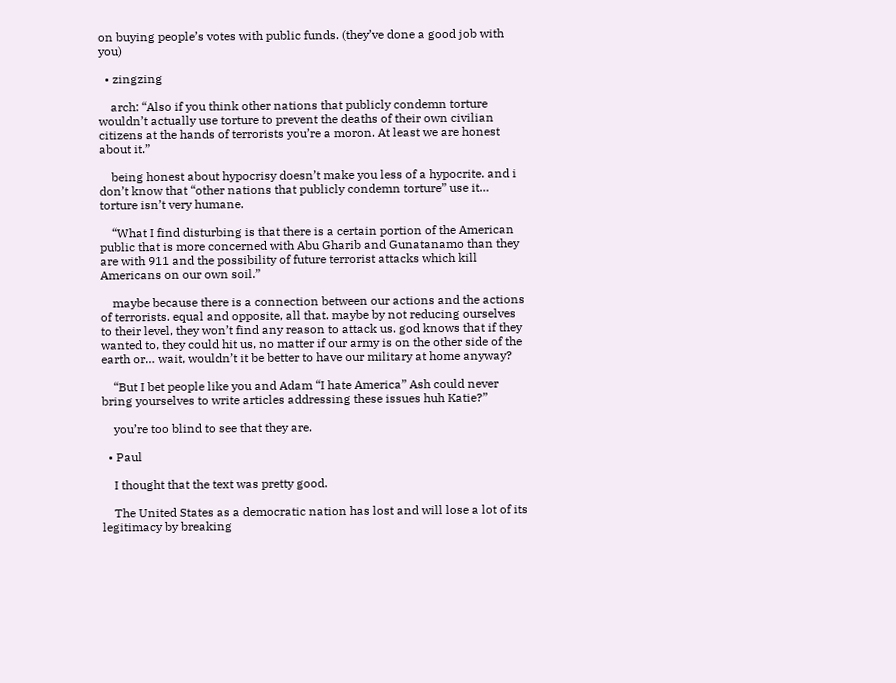on buying people’s votes with public funds. (they’ve done a good job with you)

  • zingzing

    arch: “Also if you think other nations that publicly condemn torture wouldn’t actually use torture to prevent the deaths of their own civilian citizens at the hands of terrorists you’re a moron. At least we are honest about it.”

    being honest about hypocrisy doesn’t make you less of a hypocrite. and i don’t know that “other nations that publicly condemn torture” use it… torture isn’t very humane.

    “What I find disturbing is that there is a certain portion of the American public that is more concerned with Abu Gharib and Gunatanamo than they are with 911 and the possibility of future terrorist attacks which kill Americans on our own soil.”

    maybe because there is a connection between our actions and the actions of terrorists. equal and opposite, all that. maybe by not reducing ourselves to their level, they won’t find any reason to attack us. god knows that if they wanted to, they could hit us, no matter if our army is on the other side of the earth or… wait, wouldn’t it be better to have our military at home anyway?

    “But I bet people like you and Adam “I hate America” Ash could never bring yourselves to write articles addressing these issues huh Katie?”

    you’re too blind to see that they are.

  • Paul

    I thought that the text was pretty good.

    The United States as a democratic nation has lost and will lose a lot of its legitimacy by breaking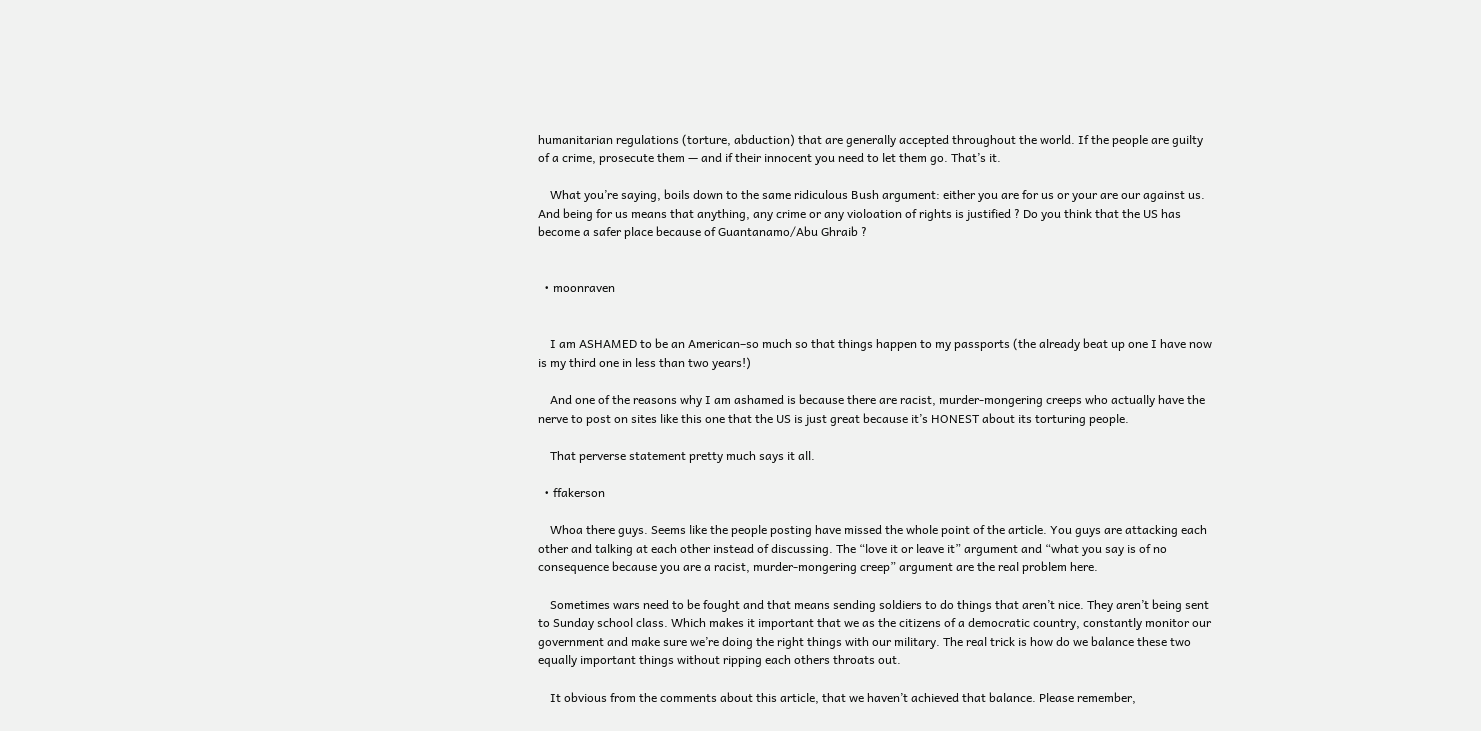humanitarian regulations (torture, abduction) that are generally accepted throughout the world. If the people are guilty of a crime, prosecute them — and if their innocent you need to let them go. That’s it.

    What you’re saying, boils down to the same ridiculous Bush argument: either you are for us or your are our against us. And being for us means that anything, any crime or any violoation of rights is justified ? Do you think that the US has become a safer place because of Guantanamo/Abu Ghraib ?


  • moonraven


    I am ASHAMED to be an American–so much so that things happen to my passports (the already beat up one I have now is my third one in less than two years!)

    And one of the reasons why I am ashamed is because there are racist, murder-mongering creeps who actually have the nerve to post on sites like this one that the US is just great because it’s HONEST about its torturing people.

    That perverse statement pretty much says it all.

  • ffakerson

    Whoa there guys. Seems like the people posting have missed the whole point of the article. You guys are attacking each other and talking at each other instead of discussing. The “love it or leave it” argument and “what you say is of no consequence because you are a racist, murder-mongering creep” argument are the real problem here.

    Sometimes wars need to be fought and that means sending soldiers to do things that aren’t nice. They aren’t being sent to Sunday school class. Which makes it important that we as the citizens of a democratic country, constantly monitor our government and make sure we’re doing the right things with our military. The real trick is how do we balance these two equally important things without ripping each others throats out.

    It obvious from the comments about this article, that we haven’t achieved that balance. Please remember,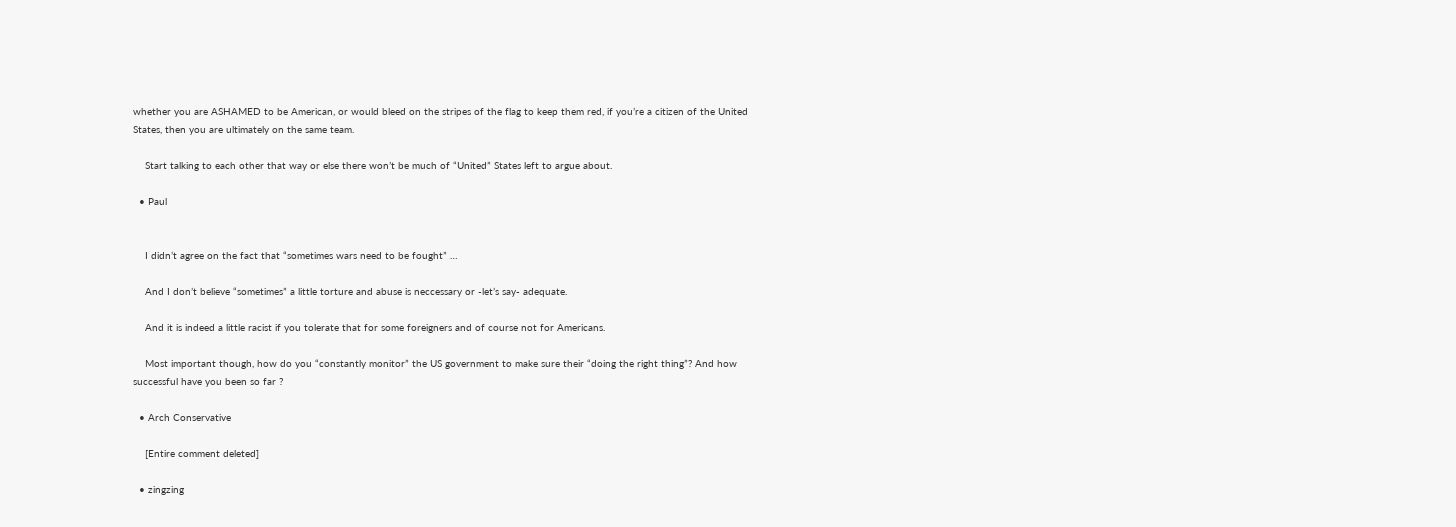whether you are ASHAMED to be American, or would bleed on the stripes of the flag to keep them red, if you’re a citizen of the United States, then you are ultimately on the same team.

    Start talking to each other that way or else there won’t be much of “United” States left to argue about.

  • Paul


    I didn’t agree on the fact that “sometimes wars need to be fought” …

    And I don’t believe “sometimes” a little torture and abuse is neccessary or -let’s say- adequate.

    And it is indeed a little racist if you tolerate that for some foreigners and of course not for Americans.

    Most important though, how do you “constantly monitor” the US government to make sure their “doing the right thing”? And how successful have you been so far ?

  • Arch Conservative

    [Entire comment deleted]

  • zingzing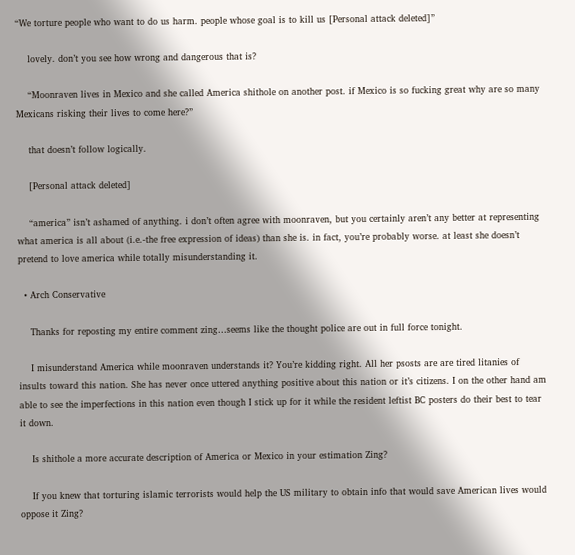“We torture people who want to do us harm. people whose goal is to kill us [Personal attack deleted]”

    lovely. don’t you see how wrong and dangerous that is?

    “Moonraven lives in Mexico and she called America shithole on another post. if Mexico is so fucking great why are so many Mexicans risking their lives to come here?”

    that doesn’t follow logically.

    [Personal attack deleted]

    “america” isn’t ashamed of anything. i don’t often agree with moonraven, but you certainly aren’t any better at representing what america is all about (i.e.-the free expression of ideas) than she is. in fact, you’re probably worse. at least she doesn’t pretend to love america while totally misunderstanding it.

  • Arch Conservative

    Thanks for reposting my entire comment zing…seems like the thought police are out in full force tonight.

    I misunderstand America while moonraven understands it? You’re kidding right. All her psosts are are tired litanies of insults toward this nation. She has never once uttered anything positive about this nation or it’s citizens. I on the other hand am able to see the imperfections in this nation even though I stick up for it while the resident leftist BC posters do their best to tear it down.

    Is shithole a more accurate description of America or Mexico in your estimation Zing?

    If you knew that torturing islamic terrorists would help the US military to obtain info that would save American lives would oppose it Zing?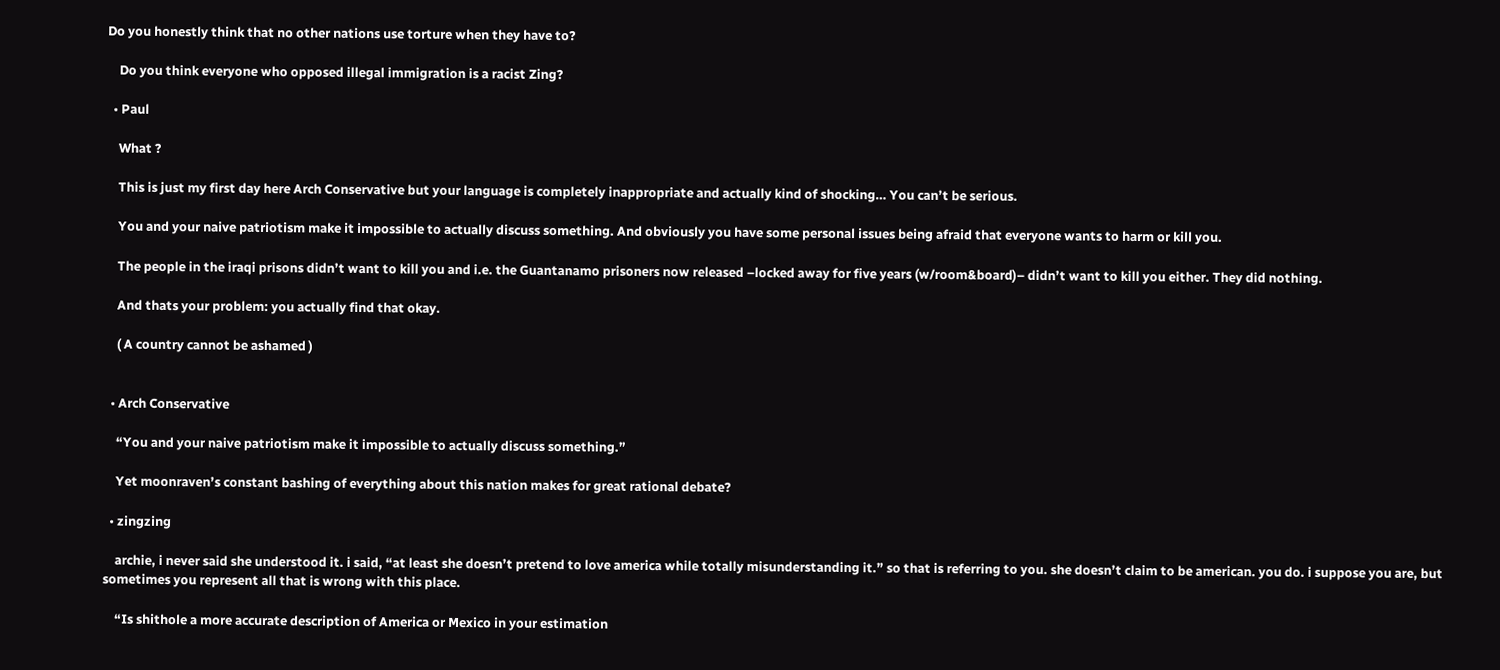Do you honestly think that no other nations use torture when they have to?

    Do you think everyone who opposed illegal immigration is a racist Zing?

  • Paul

    What ?

    This is just my first day here Arch Conservative but your language is completely inappropriate and actually kind of shocking… You can’t be serious.

    You and your naive patriotism make it impossible to actually discuss something. And obviously you have some personal issues being afraid that everyone wants to harm or kill you.

    The people in the iraqi prisons didn’t want to kill you and i.e. the Guantanamo prisoners now released –locked away for five years (w/room&board)– didn’t want to kill you either. They did nothing.

    And thats your problem: you actually find that okay.

    ( A country cannot be ashamed )


  • Arch Conservative

    “You and your naive patriotism make it impossible to actually discuss something.”

    Yet moonraven’s constant bashing of everything about this nation makes for great rational debate?

  • zingzing

    archie, i never said she understood it. i said, “at least she doesn’t pretend to love america while totally misunderstanding it.” so that is referring to you. she doesn’t claim to be american. you do. i suppose you are, but sometimes you represent all that is wrong with this place.

    “Is shithole a more accurate description of America or Mexico in your estimation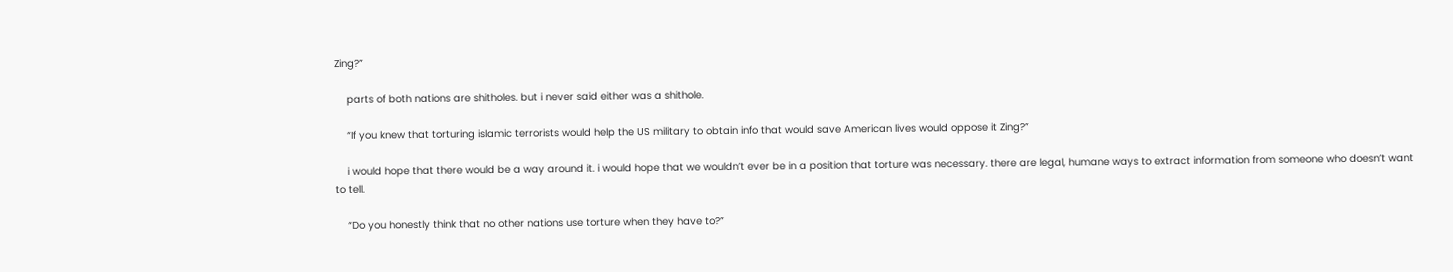Zing?”

    parts of both nations are shitholes. but i never said either was a shithole.

    “If you knew that torturing islamic terrorists would help the US military to obtain info that would save American lives would oppose it Zing?”

    i would hope that there would be a way around it. i would hope that we wouldn’t ever be in a position that torture was necessary. there are legal, humane ways to extract information from someone who doesn’t want to tell.

    “Do you honestly think that no other nations use torture when they have to?”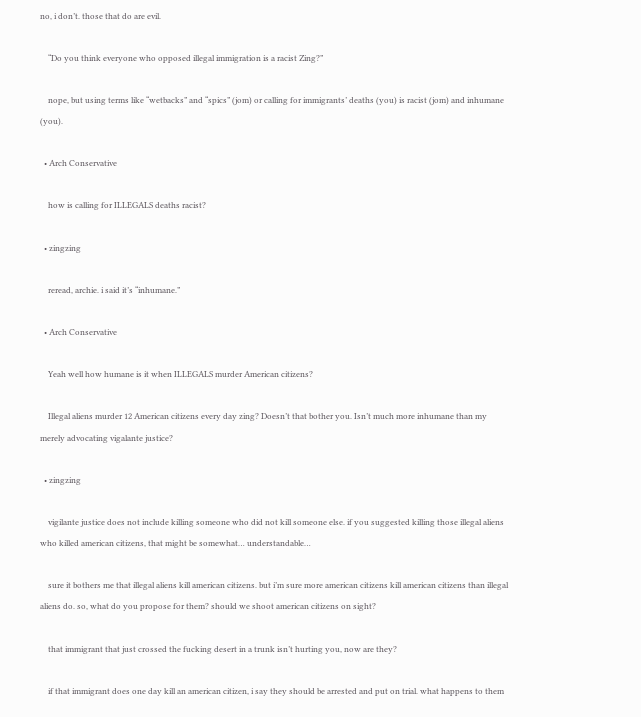no, i don’t. those that do are evil.

    “Do you think everyone who opposed illegal immigration is a racist Zing?”

    nope, but using terms like “wetbacks” and “spics” (jom) or calling for immigrants’ deaths (you) is racist (jom) and inhumane (you).

  • Arch Conservative

    how is calling for ILLEGALS deaths racist?

  • zingzing

    reread, archie. i said it’s “inhumane.”

  • Arch Conservative

    Yeah well how humane is it when ILLEGALS murder American citizens?

    Illegal aliens murder 12 American citizens every day zing? Doesn’t that bother you. Isn’t much more inhumane than my merely advocating vigalante justice?

  • zingzing

    vigilante justice does not include killing someone who did not kill someone else. if you suggested killing those illegal aliens who killed american citizens, that might be somewhat… understandable…

    sure it bothers me that illegal aliens kill american citizens. but i’m sure more american citizens kill american citizens than illegal aliens do. so, what do you propose for them? should we shoot american citizens on sight?

    that immigrant that just crossed the fucking desert in a trunk isn’t hurting you, now are they?

    if that immigrant does one day kill an american citizen, i say they should be arrested and put on trial. what happens to them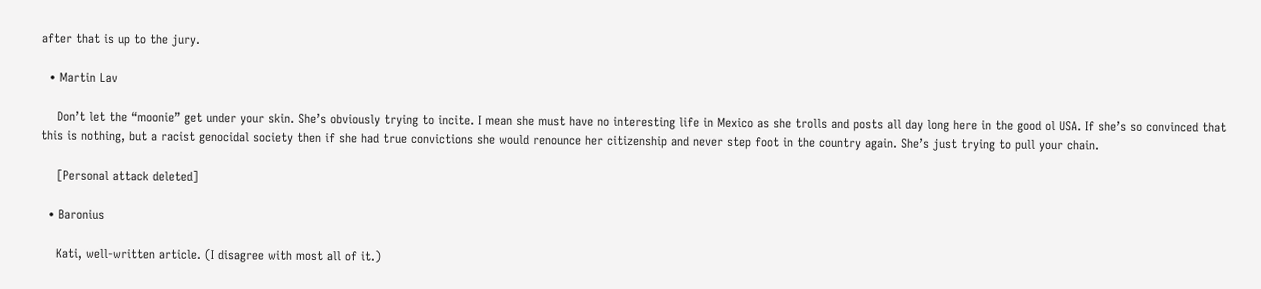after that is up to the jury.

  • Martin Lav

    Don’t let the “moonie” get under your skin. She’s obviously trying to incite. I mean she must have no interesting life in Mexico as she trolls and posts all day long here in the good ol USA. If she’s so convinced that this is nothing, but a racist genocidal society then if she had true convictions she would renounce her citizenship and never step foot in the country again. She’s just trying to pull your chain.

    [Personal attack deleted]

  • Baronius

    Kati, well-written article. (I disagree with most all of it.)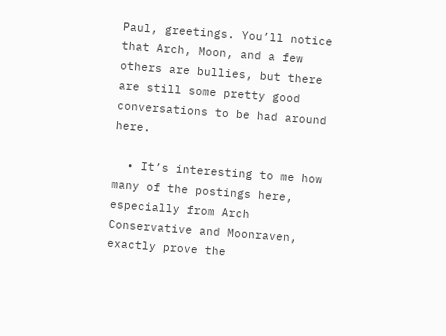Paul, greetings. You’ll notice that Arch, Moon, and a few others are bullies, but there are still some pretty good conversations to be had around here.

  • It’s interesting to me how many of the postings here, especially from Arch Conservative and Moonraven, exactly prove the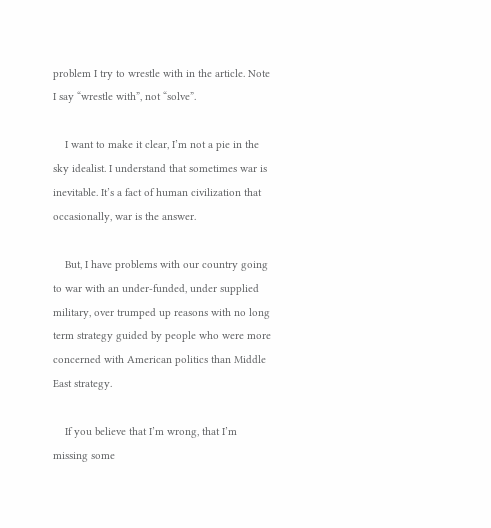problem I try to wrestle with in the article. Note I say “wrestle with”, not “solve”.

    I want to make it clear, I’m not a pie in the sky idealist. I understand that sometimes war is inevitable. It’s a fact of human civilization that occasionally, war is the answer.

    But, I have problems with our country going to war with an under-funded, under supplied military, over trumped up reasons with no long term strategy guided by people who were more concerned with American politics than Middle East strategy.

    If you believe that I’m wrong, that I’m missing some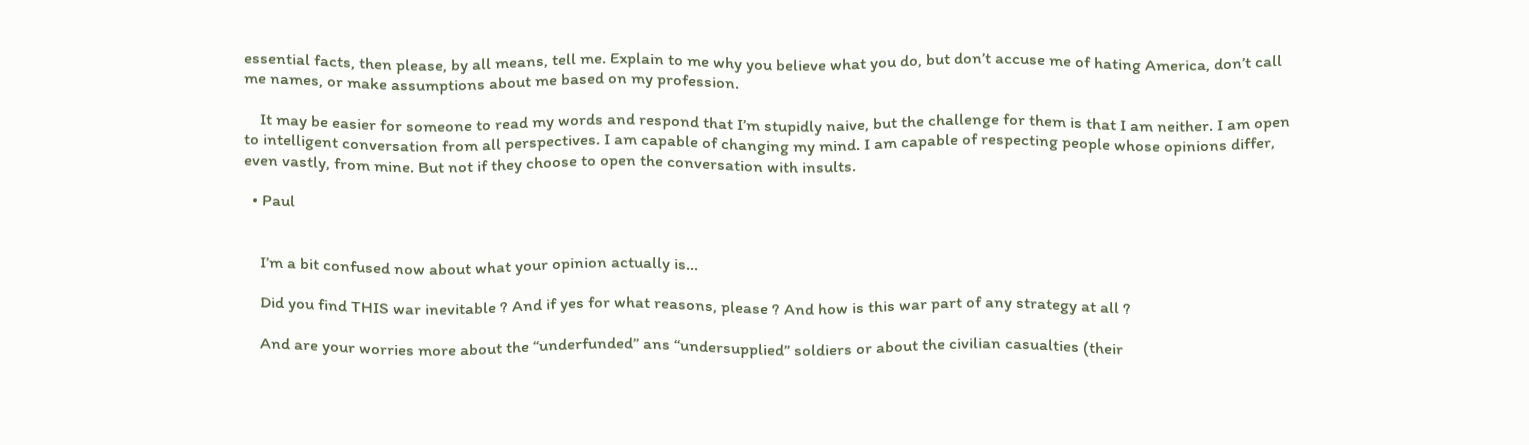essential facts, then please, by all means, tell me. Explain to me why you believe what you do, but don’t accuse me of hating America, don’t call me names, or make assumptions about me based on my profession.

    It may be easier for someone to read my words and respond that I’m stupidly naive, but the challenge for them is that I am neither. I am open to intelligent conversation from all perspectives. I am capable of changing my mind. I am capable of respecting people whose opinions differ, even vastly, from mine. But not if they choose to open the conversation with insults.

  • Paul


    I’m a bit confused now about what your opinion actually is…

    Did you find THIS war inevitable ? And if yes for what reasons, please ? And how is this war part of any strategy at all ?

    And are your worries more about the “underfunded” ans “undersupplied” soldiers or about the civilian casualties (their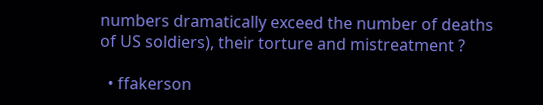numbers dramatically exceed the number of deaths of US soldiers), their torture and mistreatment ?

  • ffakerson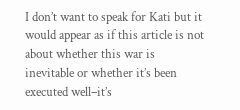I don’t want to speak for Kati but it would appear as if this article is not about whether this war is inevitable or whether it’s been executed well–it’s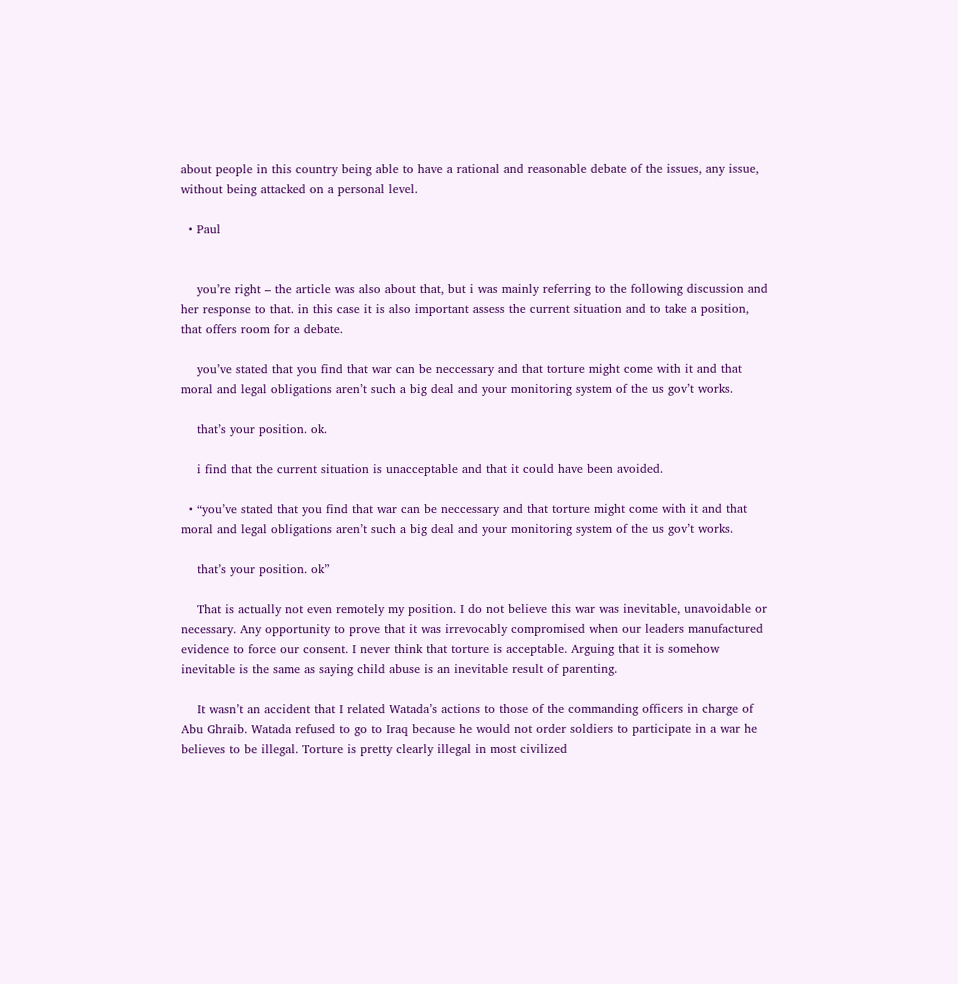about people in this country being able to have a rational and reasonable debate of the issues, any issue, without being attacked on a personal level.

  • Paul


    you’re right – the article was also about that, but i was mainly referring to the following discussion and her response to that. in this case it is also important assess the current situation and to take a position, that offers room for a debate.

    you’ve stated that you find that war can be neccessary and that torture might come with it and that moral and legal obligations aren’t such a big deal and your monitoring system of the us gov’t works.

    that’s your position. ok.

    i find that the current situation is unacceptable and that it could have been avoided.

  • “you’ve stated that you find that war can be neccessary and that torture might come with it and that moral and legal obligations aren’t such a big deal and your monitoring system of the us gov’t works.

    that’s your position. ok”

    That is actually not even remotely my position. I do not believe this war was inevitable, unavoidable or necessary. Any opportunity to prove that it was irrevocably compromised when our leaders manufactured evidence to force our consent. I never think that torture is acceptable. Arguing that it is somehow inevitable is the same as saying child abuse is an inevitable result of parenting.

    It wasn’t an accident that I related Watada’s actions to those of the commanding officers in charge of Abu Ghraib. Watada refused to go to Iraq because he would not order soldiers to participate in a war he believes to be illegal. Torture is pretty clearly illegal in most civilized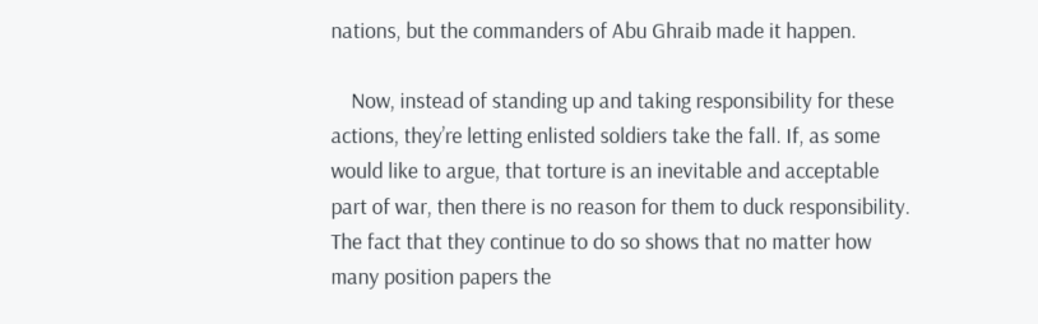nations, but the commanders of Abu Ghraib made it happen.

    Now, instead of standing up and taking responsibility for these actions, they’re letting enlisted soldiers take the fall. If, as some would like to argue, that torture is an inevitable and acceptable part of war, then there is no reason for them to duck responsibility. The fact that they continue to do so shows that no matter how many position papers the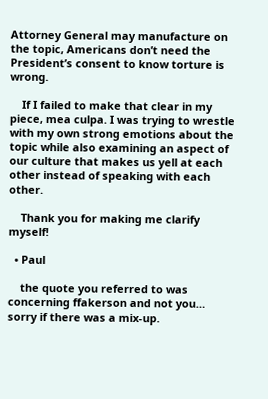Attorney General may manufacture on the topic, Americans don’t need the President’s consent to know torture is wrong.

    If I failed to make that clear in my piece, mea culpa. I was trying to wrestle with my own strong emotions about the topic while also examining an aspect of our culture that makes us yell at each other instead of speaking with each other.

    Thank you for making me clarify myself!

  • Paul

    the quote you referred to was concerning ffakerson and not you… sorry if there was a mix-up.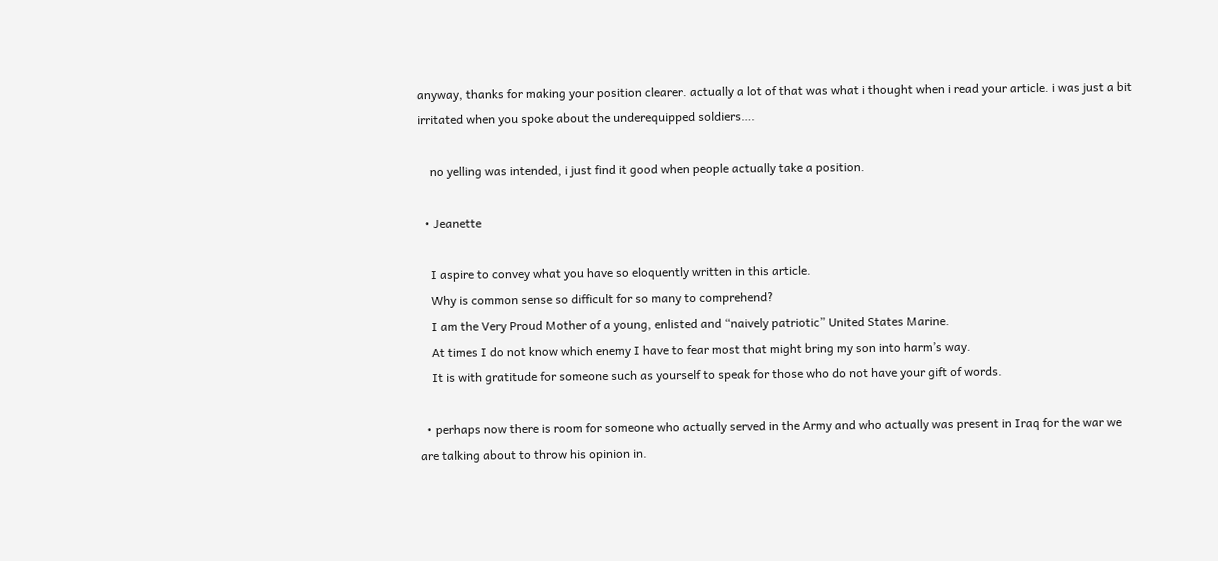anyway, thanks for making your position clearer. actually a lot of that was what i thought when i read your article. i was just a bit irritated when you spoke about the underequipped soldiers….

    no yelling was intended, i just find it good when people actually take a position.

  • Jeanette

    I aspire to convey what you have so eloquently written in this article.
    Why is common sense so difficult for so many to comprehend?
    I am the Very Proud Mother of a young, enlisted and “naively patriotic” United States Marine.
    At times I do not know which enemy I have to fear most that might bring my son into harm’s way.
    It is with gratitude for someone such as yourself to speak for those who do not have your gift of words.

  • perhaps now there is room for someone who actually served in the Army and who actually was present in Iraq for the war we are talking about to throw his opinion in.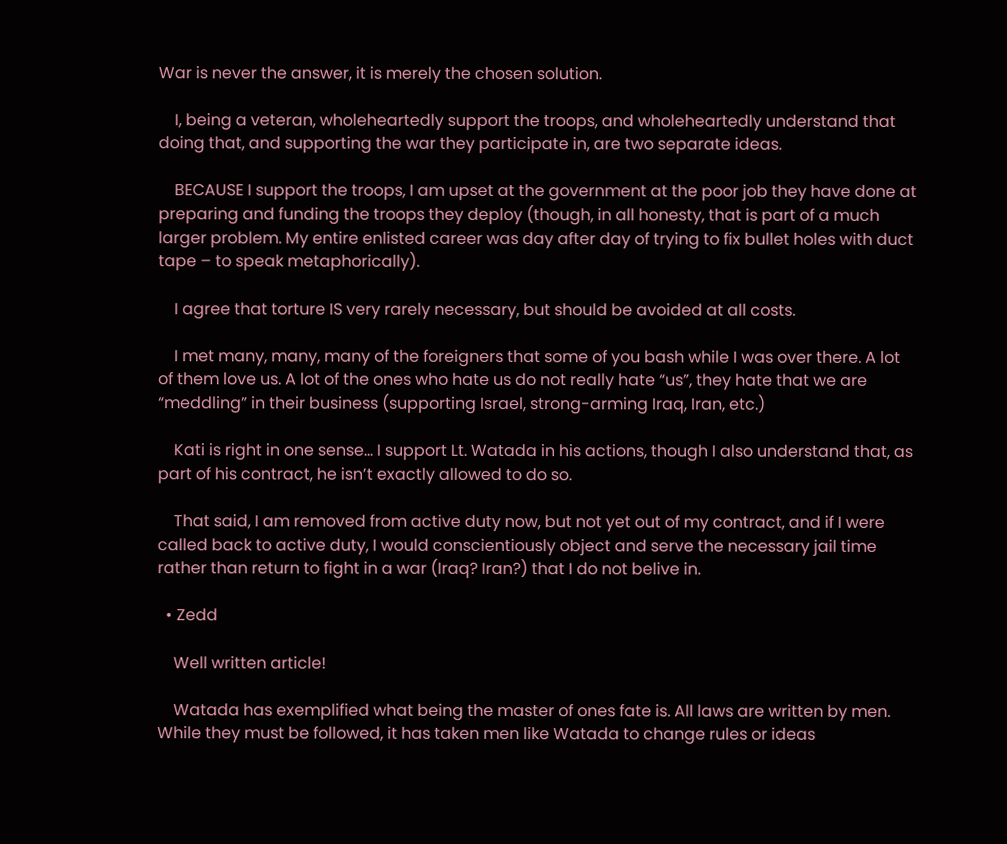War is never the answer, it is merely the chosen solution.

    I, being a veteran, wholeheartedly support the troops, and wholeheartedly understand that doing that, and supporting the war they participate in, are two separate ideas.

    BECAUSE I support the troops, I am upset at the government at the poor job they have done at preparing and funding the troops they deploy (though, in all honesty, that is part of a much larger problem. My entire enlisted career was day after day of trying to fix bullet holes with duct tape – to speak metaphorically).

    I agree that torture IS very rarely necessary, but should be avoided at all costs.

    I met many, many, many of the foreigners that some of you bash while I was over there. A lot of them love us. A lot of the ones who hate us do not really hate “us”, they hate that we are “meddling” in their business (supporting Israel, strong-arming Iraq, Iran, etc.)

    Kati is right in one sense… I support Lt. Watada in his actions, though I also understand that, as part of his contract, he isn’t exactly allowed to do so.

    That said, I am removed from active duty now, but not yet out of my contract, and if I were called back to active duty, I would conscientiously object and serve the necessary jail time rather than return to fight in a war (Iraq? Iran?) that I do not belive in.

  • Zedd

    Well written article!

    Watada has exemplified what being the master of ones fate is. All laws are written by men. While they must be followed, it has taken men like Watada to change rules or ideas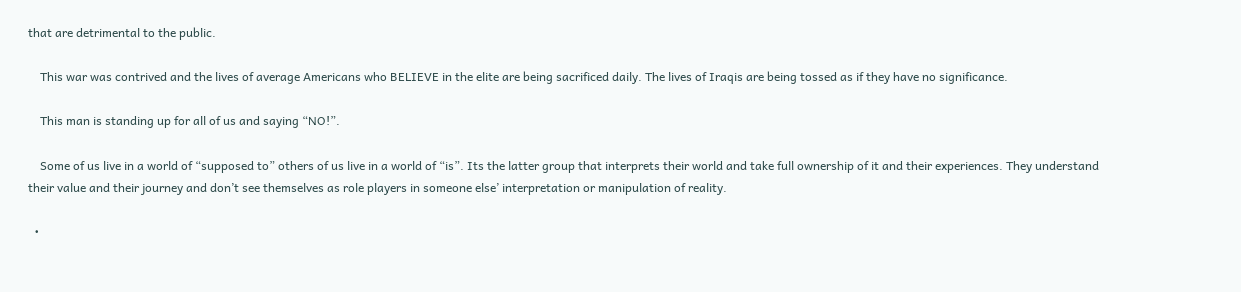that are detrimental to the public.

    This war was contrived and the lives of average Americans who BELIEVE in the elite are being sacrificed daily. The lives of Iraqis are being tossed as if they have no significance.

    This man is standing up for all of us and saying “NO!”.

    Some of us live in a world of “supposed to” others of us live in a world of “is”. Its the latter group that interprets their world and take full ownership of it and their experiences. They understand their value and their journey and don’t see themselves as role players in someone else’ interpretation or manipulation of reality.

  •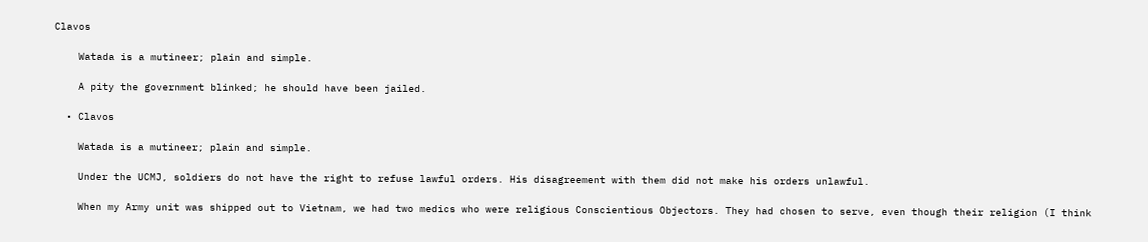Clavos

    Watada is a mutineer; plain and simple.

    A pity the government blinked; he should have been jailed.

  • Clavos

    Watada is a mutineer; plain and simple.

    Under the UCMJ, soldiers do not have the right to refuse lawful orders. His disagreement with them did not make his orders unlawful.

    When my Army unit was shipped out to Vietnam, we had two medics who were religious Conscientious Objectors. They had chosen to serve, even though their religion (I think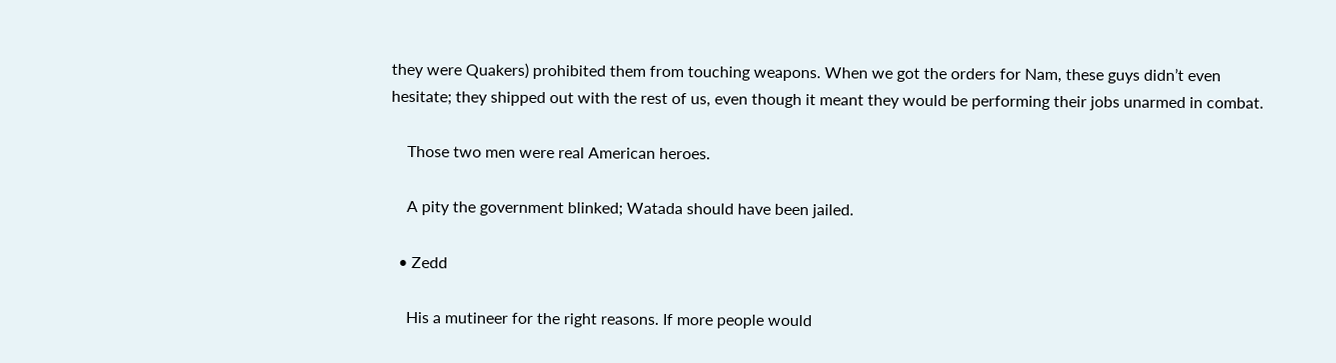they were Quakers) prohibited them from touching weapons. When we got the orders for Nam, these guys didn’t even hesitate; they shipped out with the rest of us, even though it meant they would be performing their jobs unarmed in combat.

    Those two men were real American heroes.

    A pity the government blinked; Watada should have been jailed.

  • Zedd

    His a mutineer for the right reasons. If more people would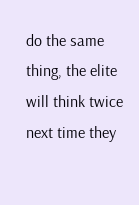do the same thing, the elite will think twice next time they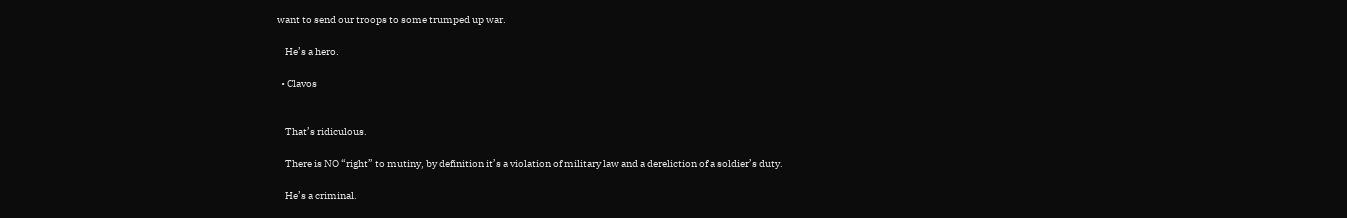want to send our troops to some trumped up war.

    He’s a hero.

  • Clavos


    That’s ridiculous.

    There is NO “right” to mutiny, by definition it’s a violation of military law and a dereliction of a soldier’s duty.

    He’s a criminal.